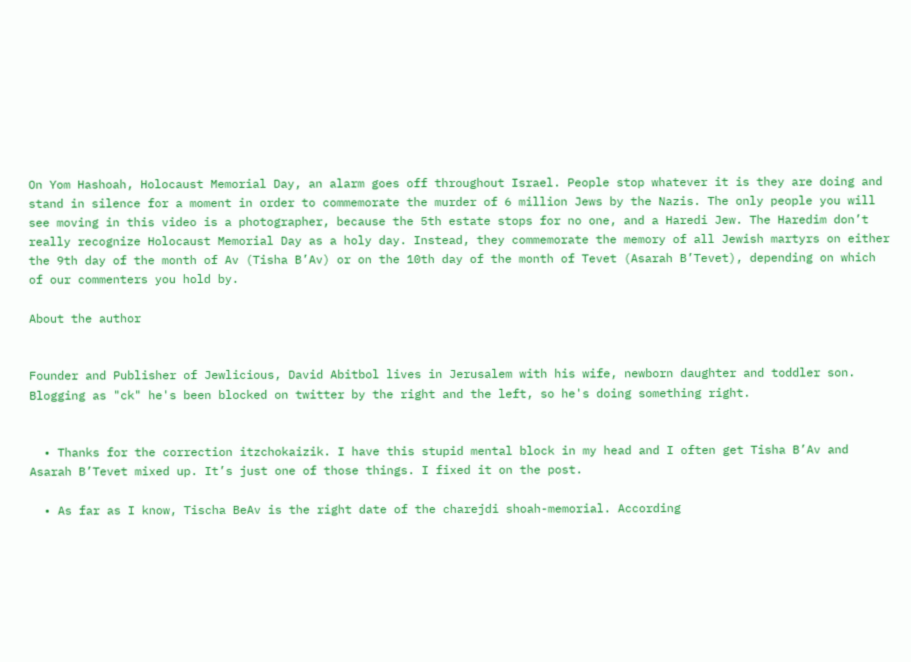On Yom Hashoah, Holocaust Memorial Day, an alarm goes off throughout Israel. People stop whatever it is they are doing and stand in silence for a moment in order to commemorate the murder of 6 million Jews by the Nazis. The only people you will see moving in this video is a photographer, because the 5th estate stops for no one, and a Haredi Jew. The Haredim don’t really recognize Holocaust Memorial Day as a holy day. Instead, they commemorate the memory of all Jewish martyrs on either the 9th day of the month of Av (Tisha B’Av) or on the 10th day of the month of Tevet (Asarah B’Tevet), depending on which of our commenters you hold by.

About the author


Founder and Publisher of Jewlicious, David Abitbol lives in Jerusalem with his wife, newborn daughter and toddler son. Blogging as "ck" he's been blocked on twitter by the right and the left, so he's doing something right.


  • Thanks for the correction itzchokaizik. I have this stupid mental block in my head and I often get Tisha B’Av and Asarah B’Tevet mixed up. It’s just one of those things. I fixed it on the post.

  • As far as I know, Tischa BeAv is the right date of the charejdi shoah-memorial. According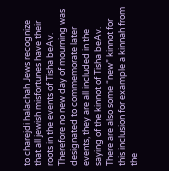to charejdi halachah Jews recognize that all jewish misfortunes have their roots in the events of Tisha beAv. Therefore no new day of mourning was designated to commemorate later events, they are all included in the saying of the kinnot of Tisha beAv. There are also some “new” kinnot for this inclusion for example a kinnah from the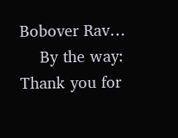Bobover Rav…
    By the way: Thank you for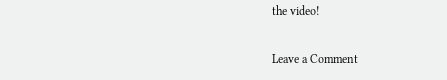the video!

Leave a Comment